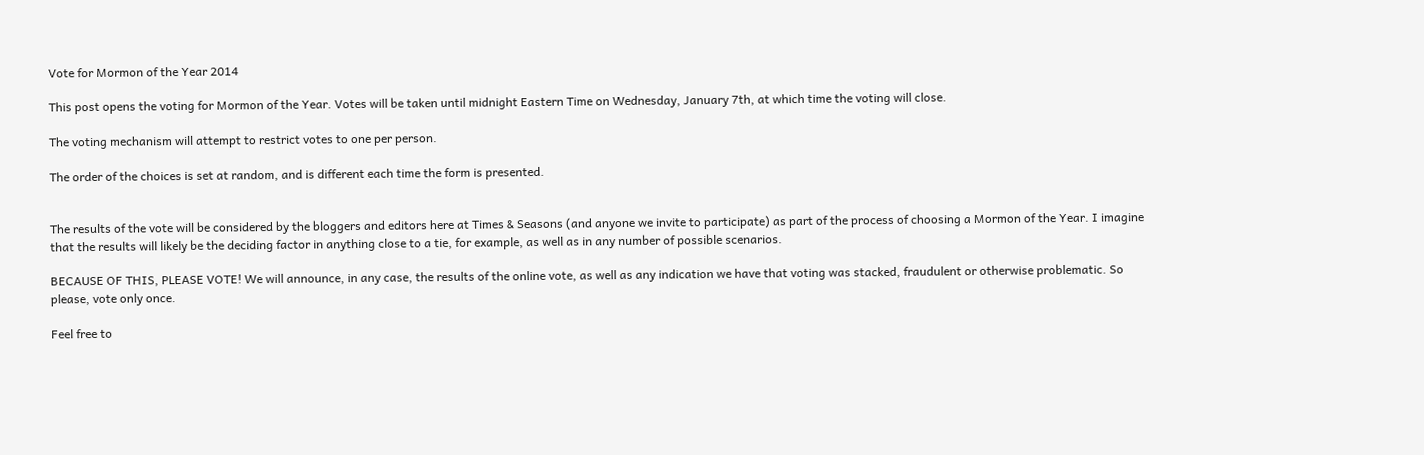Vote for Mormon of the Year 2014

This post opens the voting for Mormon of the Year. Votes will be taken until midnight Eastern Time on Wednesday, January 7th, at which time the voting will close.

The voting mechanism will attempt to restrict votes to one per person.

The order of the choices is set at random, and is different each time the form is presented.


The results of the vote will be considered by the bloggers and editors here at Times & Seasons (and anyone we invite to participate) as part of the process of choosing a Mormon of the Year. I imagine that the results will likely be the deciding factor in anything close to a tie, for example, as well as in any number of possible scenarios.

BECAUSE OF THIS, PLEASE VOTE! We will announce, in any case, the results of the online vote, as well as any indication we have that voting was stacked, fraudulent or otherwise problematic. So please, vote only once.

Feel free to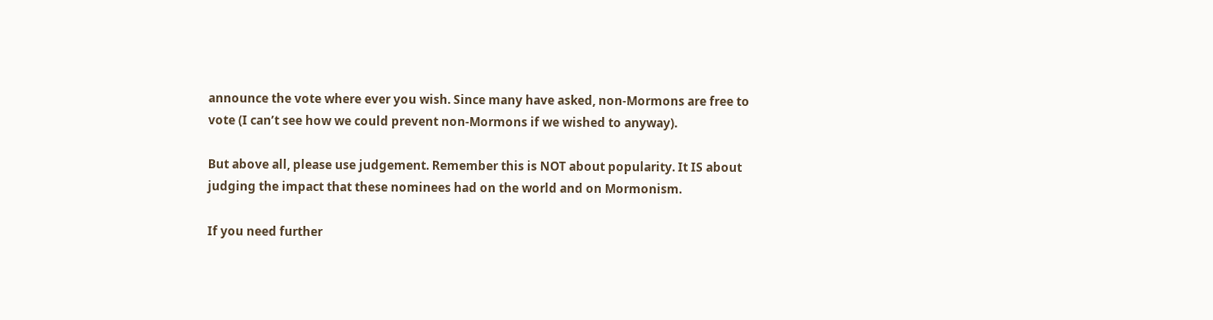announce the vote where ever you wish. Since many have asked, non-Mormons are free to vote (I can’t see how we could prevent non-Mormons if we wished to anyway).

But above all, please use judgement. Remember this is NOT about popularity. It IS about judging the impact that these nominees had on the world and on Mormonism.

If you need further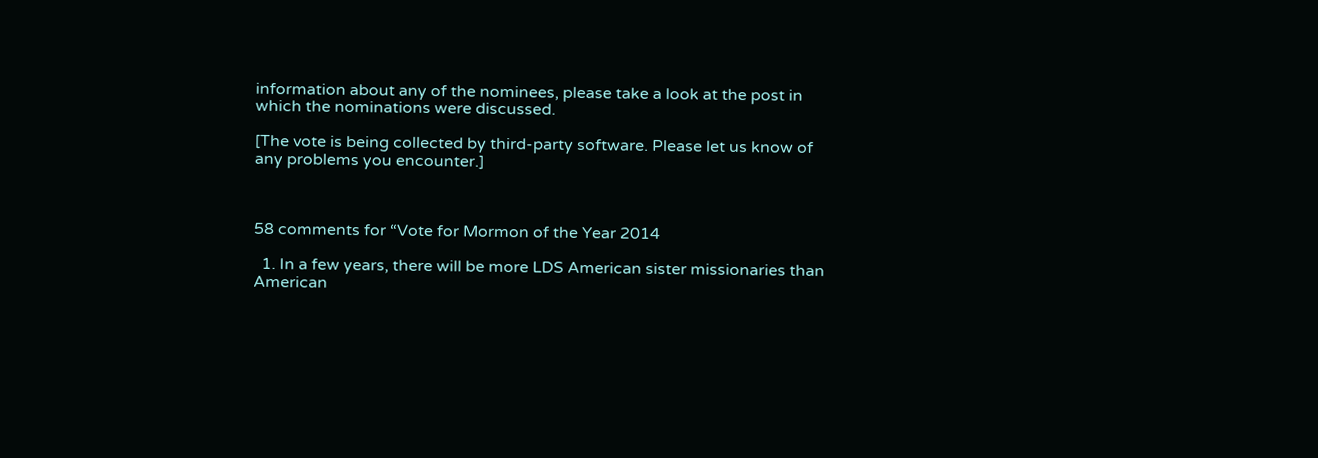information about any of the nominees, please take a look at the post in which the nominations were discussed.

[The vote is being collected by third-party software. Please let us know of any problems you encounter.]



58 comments for “Vote for Mormon of the Year 2014

  1. In a few years, there will be more LDS American sister missionaries than American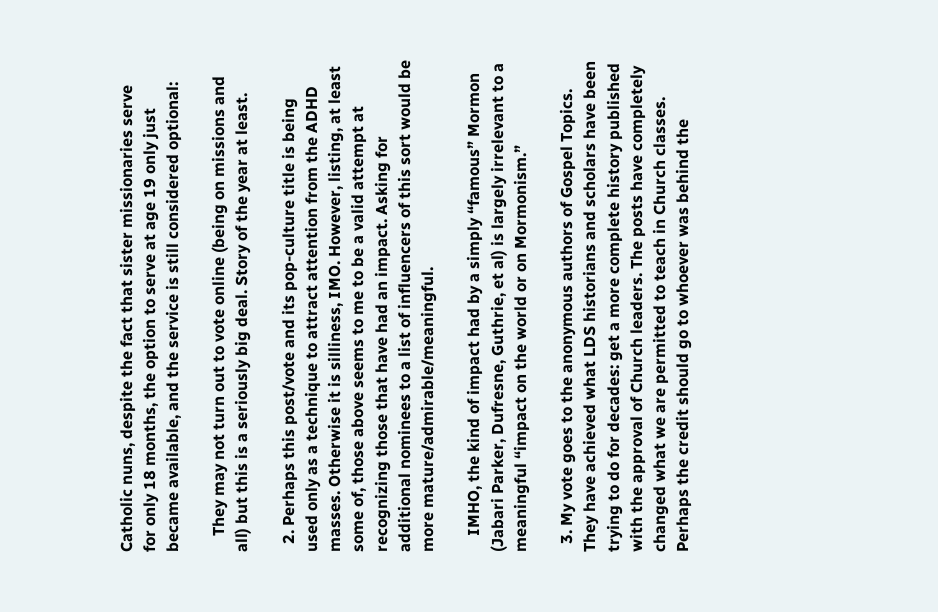Catholic nuns, despite the fact that sister missionaries serve for only 18 months, the option to serve at age 19 only just became available, and the service is still considered optional:

    They may not turn out to vote online (being on missions and all) but this is a seriously big deal. Story of the year at least.

  2. Perhaps this post/vote and its pop-culture title is being used only as a technique to attract attention from the ADHD masses. Otherwise it is silliness, IMO. However, listing, at least some of, those above seems to me to be a valid attempt at recognizing those that have had an impact. Asking for additional nominees to a list of influencers of this sort would be more mature/admirable/meaningful.

    IMHO, the kind of impact had by a simply “famous” Mormon (Jabari Parker, Dufresne, Guthrie, et al) is largely irrelevant to a meaningful “impact on the world or on Mormonism.”

  3. My vote goes to the anonymous authors of Gospel Topics. They have achieved what LDS historians and scholars have been trying to do for decades: get a more complete history published with the approval of Church leaders. The posts have completely changed what we are permitted to teach in Church classes. Perhaps the credit should go to whoever was behind the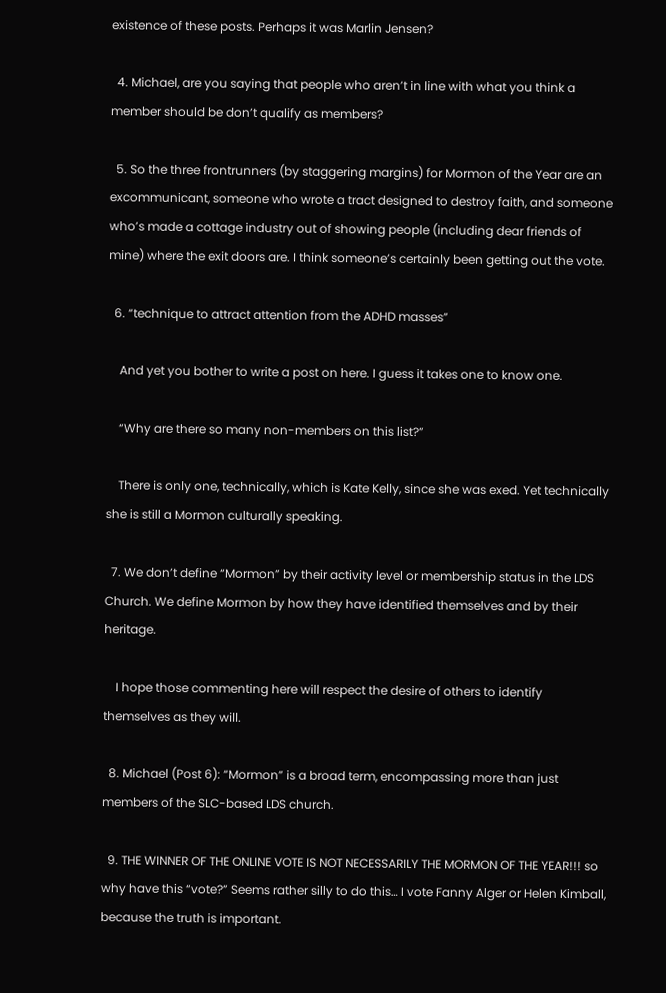existence of these posts. Perhaps it was Marlin Jensen?

  4. Michael, are you saying that people who aren’t in line with what you think a member should be don’t qualify as members?

  5. So the three frontrunners (by staggering margins) for Mormon of the Year are an excommunicant, someone who wrote a tract designed to destroy faith, and someone who’s made a cottage industry out of showing people (including dear friends of mine) where the exit doors are. I think someone’s certainly been getting out the vote.

  6. “technique to attract attention from the ADHD masses”

    And yet you bother to write a post on here. I guess it takes one to know one.

    “Why are there so many non-members on this list?”

    There is only one, technically, which is Kate Kelly, since she was exed. Yet technically she is still a Mormon culturally speaking.

  7. We don’t define “Mormon” by their activity level or membership status in the LDS Church. We define Mormon by how they have identified themselves and by their heritage.

    I hope those commenting here will respect the desire of others to identify themselves as they will.

  8. Michael (Post 6): “Mormon” is a broad term, encompassing more than just members of the SLC-based LDS church.

  9. THE WINNER OF THE ONLINE VOTE IS NOT NECESSARILY THE MORMON OF THE YEAR!!! so why have this “vote?” Seems rather silly to do this… I vote Fanny Alger or Helen Kimball, because the truth is important.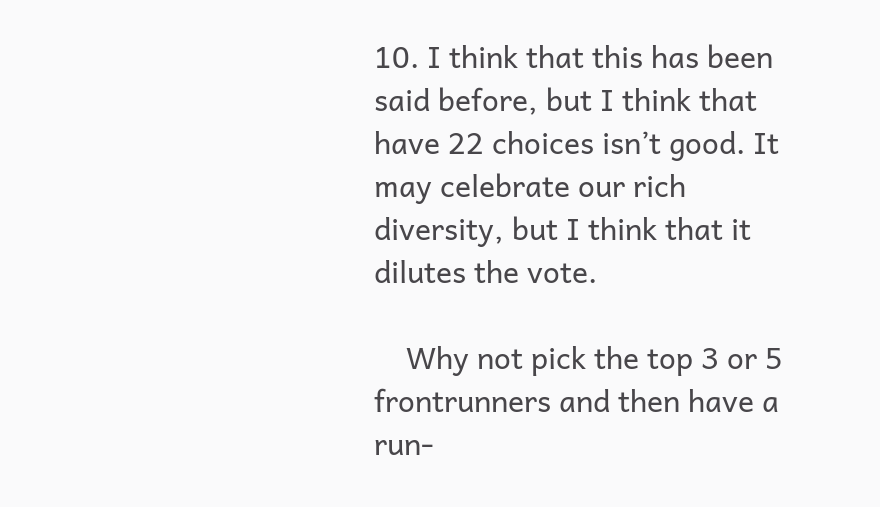10. I think that this has been said before, but I think that have 22 choices isn’t good. It may celebrate our rich diversity, but I think that it dilutes the vote.

    Why not pick the top 3 or 5 frontrunners and then have a run-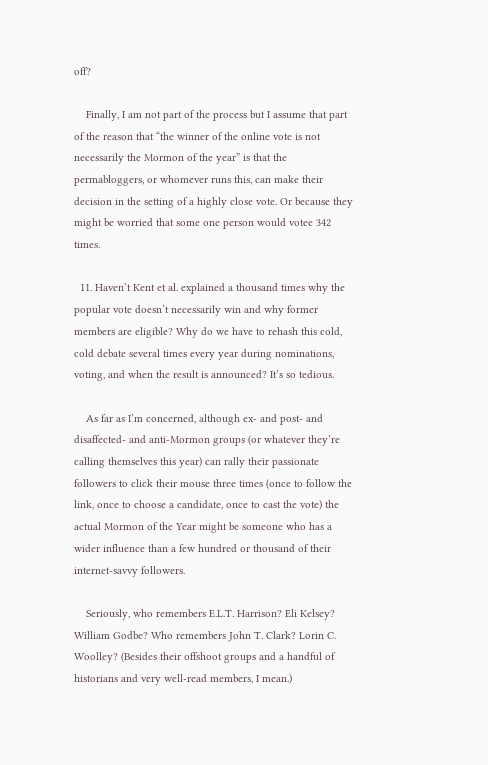off?

    Finally, I am not part of the process but I assume that part of the reason that “the winner of the online vote is not necessarily the Mormon of the year” is that the permabloggers, or whomever runs this, can make their decision in the setting of a highly close vote. Or because they might be worried that some one person would votee 342 times.

  11. Haven’t Kent et al. explained a thousand times why the popular vote doesn’t necessarily win and why former members are eligible? Why do we have to rehash this cold, cold debate several times every year during nominations, voting, and when the result is announced? It’s so tedious.

    As far as I’m concerned, although ex- and post- and disaffected- and anti-Mormon groups (or whatever they’re calling themselves this year) can rally their passionate followers to click their mouse three times (once to follow the link, once to choose a candidate, once to cast the vote) the actual Mormon of the Year might be someone who has a wider influence than a few hundred or thousand of their internet-savvy followers.

    Seriously, who remembers E.L.T. Harrison? Eli Kelsey? William Godbe? Who remembers John T. Clark? Lorin C. Woolley? (Besides their offshoot groups and a handful of historians and very well-read members, I mean.)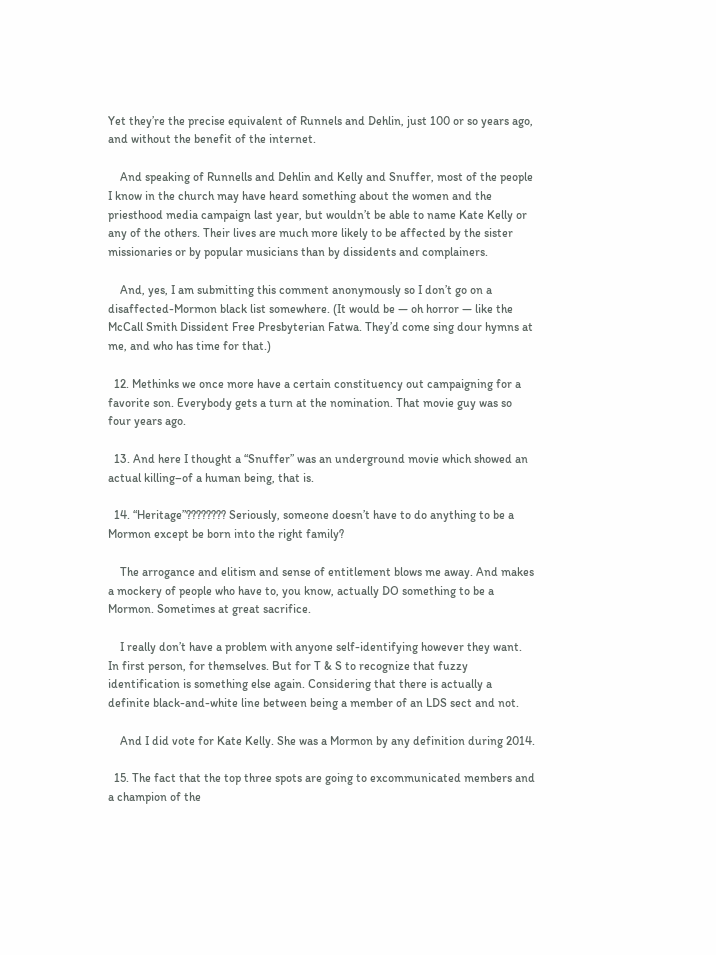Yet they’re the precise equivalent of Runnels and Dehlin, just 100 or so years ago, and without the benefit of the internet.

    And speaking of Runnells and Dehlin and Kelly and Snuffer, most of the people I know in the church may have heard something about the women and the priesthood media campaign last year, but wouldn’t be able to name Kate Kelly or any of the others. Their lives are much more likely to be affected by the sister missionaries or by popular musicians than by dissidents and complainers.

    And, yes, I am submitting this comment anonymously so I don’t go on a disaffected-Mormon black list somewhere. (It would be — oh horror — like the McCall Smith Dissident Free Presbyterian Fatwa. They’d come sing dour hymns at me, and who has time for that.)

  12. Methinks we once more have a certain constituency out campaigning for a favorite son. Everybody gets a turn at the nomination. That movie guy was so four years ago.

  13. And here I thought a “Snuffer” was an underground movie which showed an actual killing–of a human being, that is.

  14. “Heritage”???????? Seriously, someone doesn’t have to do anything to be a Mormon except be born into the right family?

    The arrogance and elitism and sense of entitlement blows me away. And makes a mockery of people who have to, you know, actually DO something to be a Mormon. Sometimes at great sacrifice.

    I really don’t have a problem with anyone self-identifying however they want. In first person, for themselves. But for T & S to recognize that fuzzy identification is something else again. Considering that there is actually a definite black-and-white line between being a member of an LDS sect and not.

    And I did vote for Kate Kelly. She was a Mormon by any definition during 2014.

  15. The fact that the top three spots are going to excommunicated members and a champion of the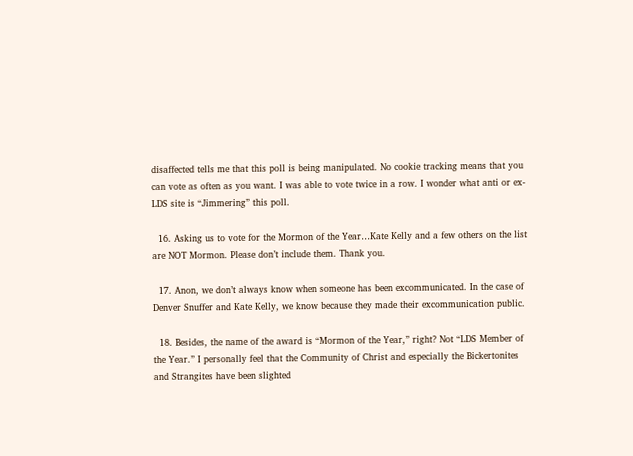disaffected tells me that this poll is being manipulated. No cookie tracking means that you can vote as often as you want. I was able to vote twice in a row. I wonder what anti or ex-LDS site is “Jimmering” this poll.

  16. Asking us to vote for the Mormon of the Year…Kate Kelly and a few others on the list are NOT Mormon. Please don’t include them. Thank you.

  17. Anon, we don’t always know when someone has been excommunicated. In the case of Denver Snuffer and Kate Kelly, we know because they made their excommunication public.

  18. Besides, the name of the award is “Mormon of the Year,” right? Not “LDS Member of the Year.” I personally feel that the Community of Christ and especially the Bickertonites and Strangites have been slighted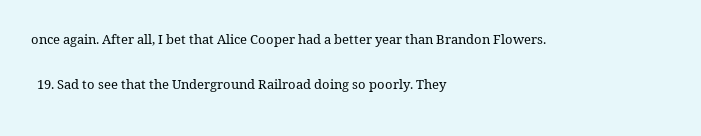once again. After all, I bet that Alice Cooper had a better year than Brandon Flowers.

  19. Sad to see that the Underground Railroad doing so poorly. They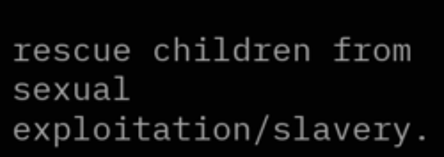rescue children from sexual exploitation/slavery.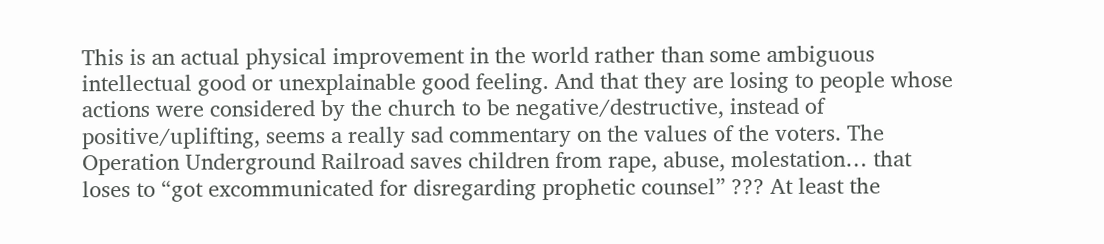This is an actual physical improvement in the world rather than some ambiguous intellectual good or unexplainable good feeling. And that they are losing to people whose actions were considered by the church to be negative/destructive, instead of positive/uplifting, seems a really sad commentary on the values of the voters. The Operation Underground Railroad saves children from rape, abuse, molestation… that loses to “got excommunicated for disregarding prophetic counsel” ??? At least the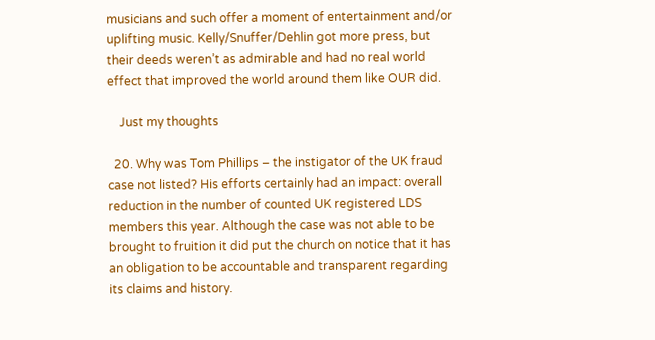musicians and such offer a moment of entertainment and/or uplifting music. Kelly/Snuffer/Dehlin got more press, but their deeds weren’t as admirable and had no real world effect that improved the world around them like OUR did.

    Just my thoughts

  20. Why was Tom Phillips – the instigator of the UK fraud case not listed? His efforts certainly had an impact: overall reduction in the number of counted UK registered LDS members this year. Although the case was not able to be brought to fruition it did put the church on notice that it has an obligation to be accountable and transparent regarding its claims and history.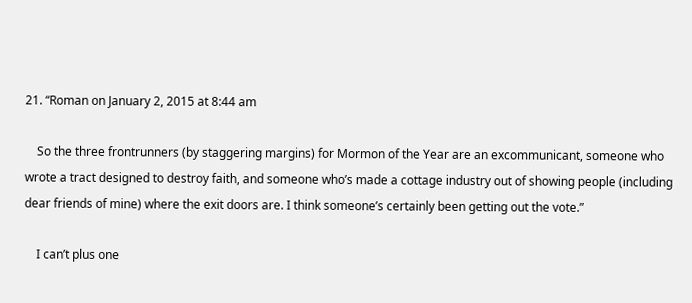21. “Roman on January 2, 2015 at 8:44 am

    So the three frontrunners (by staggering margins) for Mormon of the Year are an excommunicant, someone who wrote a tract designed to destroy faith, and someone who’s made a cottage industry out of showing people (including dear friends of mine) where the exit doors are. I think someone’s certainly been getting out the vote.”

    I can’t plus one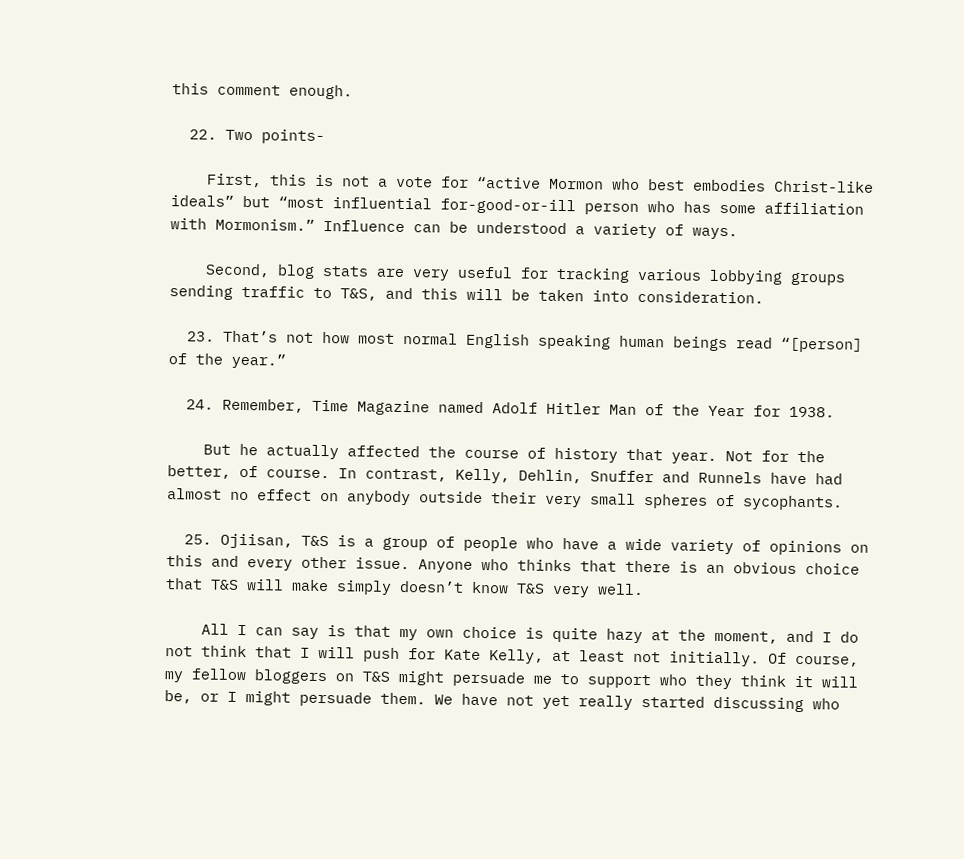this comment enough.

  22. Two points-

    First, this is not a vote for “active Mormon who best embodies Christ-like ideals” but “most influential for-good-or-ill person who has some affiliation with Mormonism.” Influence can be understood a variety of ways.

    Second, blog stats are very useful for tracking various lobbying groups sending traffic to T&S, and this will be taken into consideration.

  23. That’s not how most normal English speaking human beings read “[person] of the year.”

  24. Remember, Time Magazine named Adolf Hitler Man of the Year for 1938.

    But he actually affected the course of history that year. Not for the better, of course. In contrast, Kelly, Dehlin, Snuffer and Runnels have had almost no effect on anybody outside their very small spheres of sycophants.

  25. Ojiisan, T&S is a group of people who have a wide variety of opinions on this and every other issue. Anyone who thinks that there is an obvious choice that T&S will make simply doesn’t know T&S very well.

    All I can say is that my own choice is quite hazy at the moment, and I do not think that I will push for Kate Kelly, at least not initially. Of course, my fellow bloggers on T&S might persuade me to support who they think it will be, or I might persuade them. We have not yet really started discussing who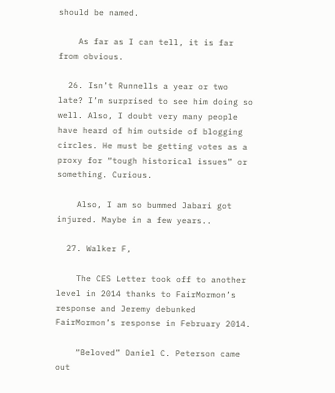should be named.

    As far as I can tell, it is far from obvious.

  26. Isn’t Runnells a year or two late? I’m surprised to see him doing so well. Also, I doubt very many people have heard of him outside of blogging circles. He must be getting votes as a proxy for “tough historical issues” or something. Curious.

    Also, I am so bummed Jabari got injured. Maybe in a few years..

  27. Walker F,

    The CES Letter took off to another level in 2014 thanks to FairMormon’s response and Jeremy debunked FairMormon’s response in February 2014.

    “Beloved” Daniel C. Peterson came out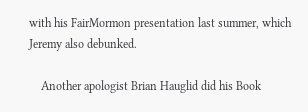with his FairMormon presentation last summer, which Jeremy also debunked.

    Another apologist Brian Hauglid did his Book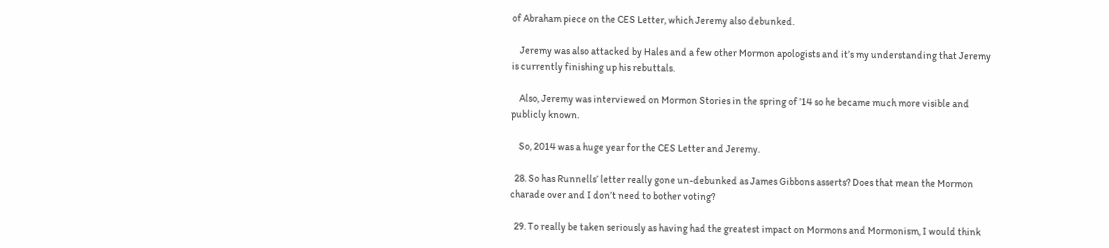of Abraham piece on the CES Letter, which Jeremy also debunked.

    Jeremy was also attacked by Hales and a few other Mormon apologists and it’s my understanding that Jeremy is currently finishing up his rebuttals.

    Also, Jeremy was interviewed on Mormon Stories in the spring of ’14 so he became much more visible and publicly known.

    So, 2014 was a huge year for the CES Letter and Jeremy.

  28. So has Runnells’ letter really gone un-debunked as James Gibbons asserts? Does that mean the Mormon charade over and I don’t need to bother voting?

  29. To really be taken seriously as having had the greatest impact on Mormons and Mormonism, I would think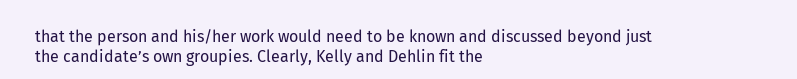that the person and his/her work would need to be known and discussed beyond just the candidate’s own groupies. Clearly, Kelly and Dehlin fit the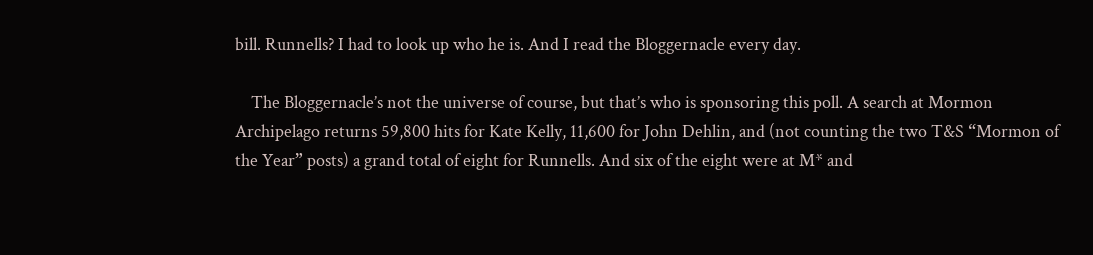bill. Runnells? I had to look up who he is. And I read the Bloggernacle every day.

    The Bloggernacle’s not the universe of course, but that’s who is sponsoring this poll. A search at Mormon Archipelago returns 59,800 hits for Kate Kelly, 11,600 for John Dehlin, and (not counting the two T&S “Mormon of the Year” posts) a grand total of eight for Runnells. And six of the eight were at M* and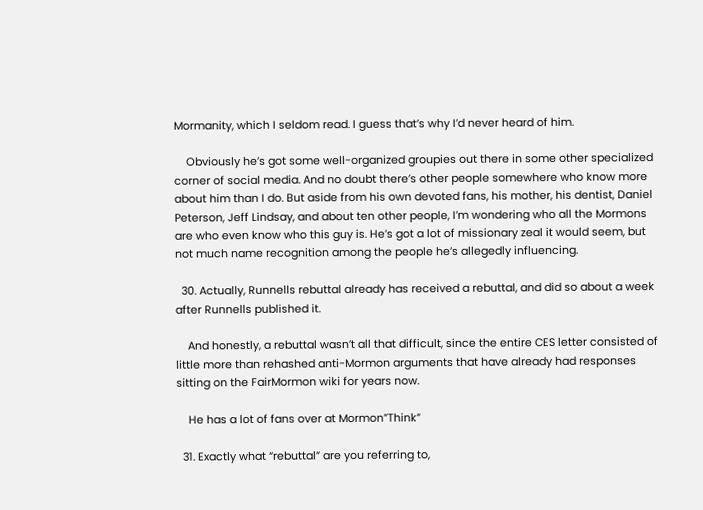Mormanity, which I seldom read. I guess that’s why I’d never heard of him.

    Obviously he’s got some well-organized groupies out there in some other specialized corner of social media. And no doubt there’s other people somewhere who know more about him than I do. But aside from his own devoted fans, his mother, his dentist, Daniel Peterson, Jeff Lindsay, and about ten other people, I’m wondering who all the Mormons are who even know who this guy is. He’s got a lot of missionary zeal it would seem, but not much name recognition among the people he’s allegedly influencing.

  30. Actually, Runnells rebuttal already has received a rebuttal, and did so about a week after Runnells published it.

    And honestly, a rebuttal wasn’t all that difficult, since the entire CES letter consisted of little more than rehashed anti-Mormon arguments that have already had responses sitting on the FairMormon wiki for years now.

    He has a lot of fans over at Mormon”Think”

  31. Exactly what “rebuttal” are you referring to,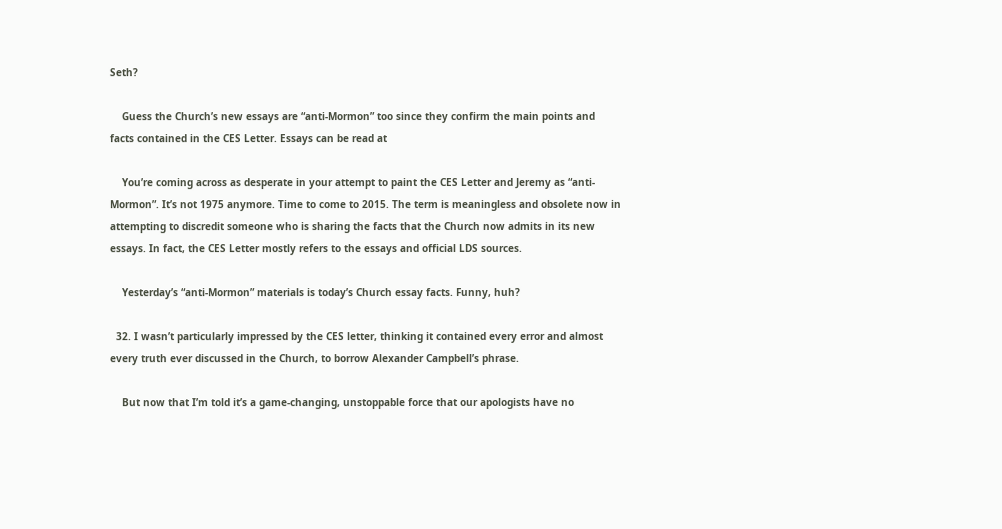Seth?

    Guess the Church’s new essays are “anti-Mormon” too since they confirm the main points and facts contained in the CES Letter. Essays can be read at

    You’re coming across as desperate in your attempt to paint the CES Letter and Jeremy as “anti-Mormon”. It’s not 1975 anymore. Time to come to 2015. The term is meaningless and obsolete now in attempting to discredit someone who is sharing the facts that the Church now admits in its new essays. In fact, the CES Letter mostly refers to the essays and official LDS sources.

    Yesterday’s “anti-Mormon” materials is today’s Church essay facts. Funny, huh?

  32. I wasn’t particularly impressed by the CES letter, thinking it contained every error and almost every truth ever discussed in the Church, to borrow Alexander Campbell’s phrase.

    But now that I’m told it’s a game-changing, unstoppable force that our apologists have no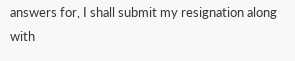answers for, I shall submit my resignation along with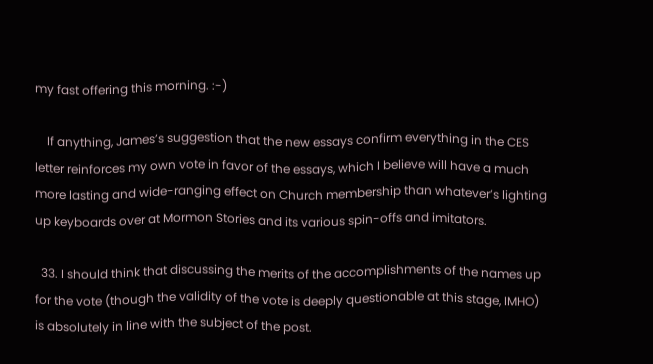my fast offering this morning. :-)

    If anything, James’s suggestion that the new essays confirm everything in the CES letter reinforces my own vote in favor of the essays, which I believe will have a much more lasting and wide-ranging effect on Church membership than whatever’s lighting up keyboards over at Mormon Stories and its various spin-offs and imitators.

  33. I should think that discussing the merits of the accomplishments of the names up for the vote (though the validity of the vote is deeply questionable at this stage, IMHO) is absolutely in line with the subject of the post.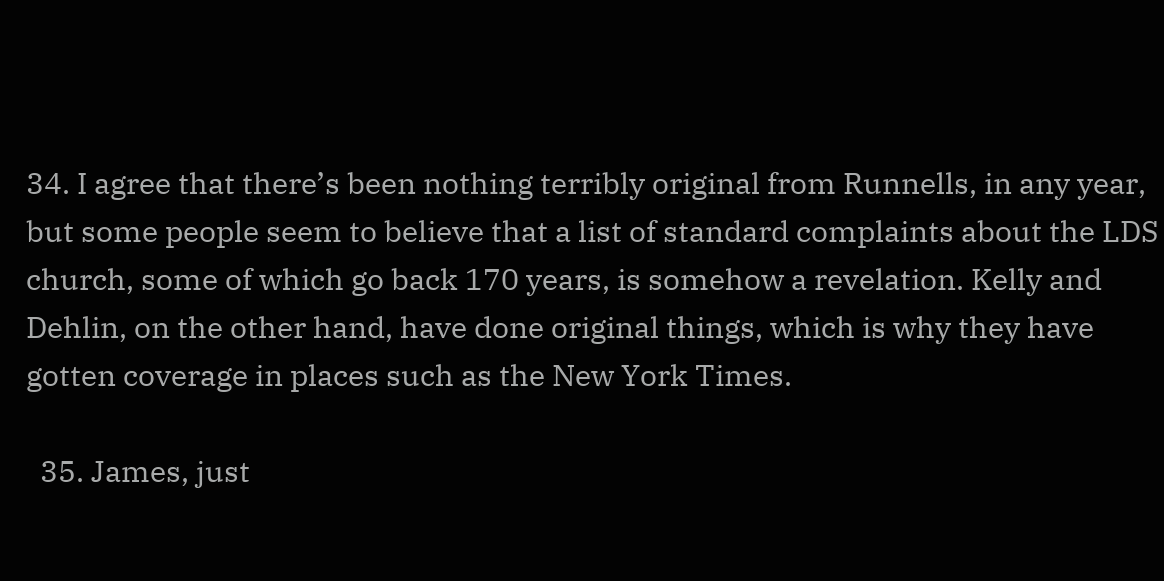34. I agree that there’s been nothing terribly original from Runnells, in any year, but some people seem to believe that a list of standard complaints about the LDS church, some of which go back 170 years, is somehow a revelation. Kelly and Dehlin, on the other hand, have done original things, which is why they have gotten coverage in places such as the New York Times.

  35. James, just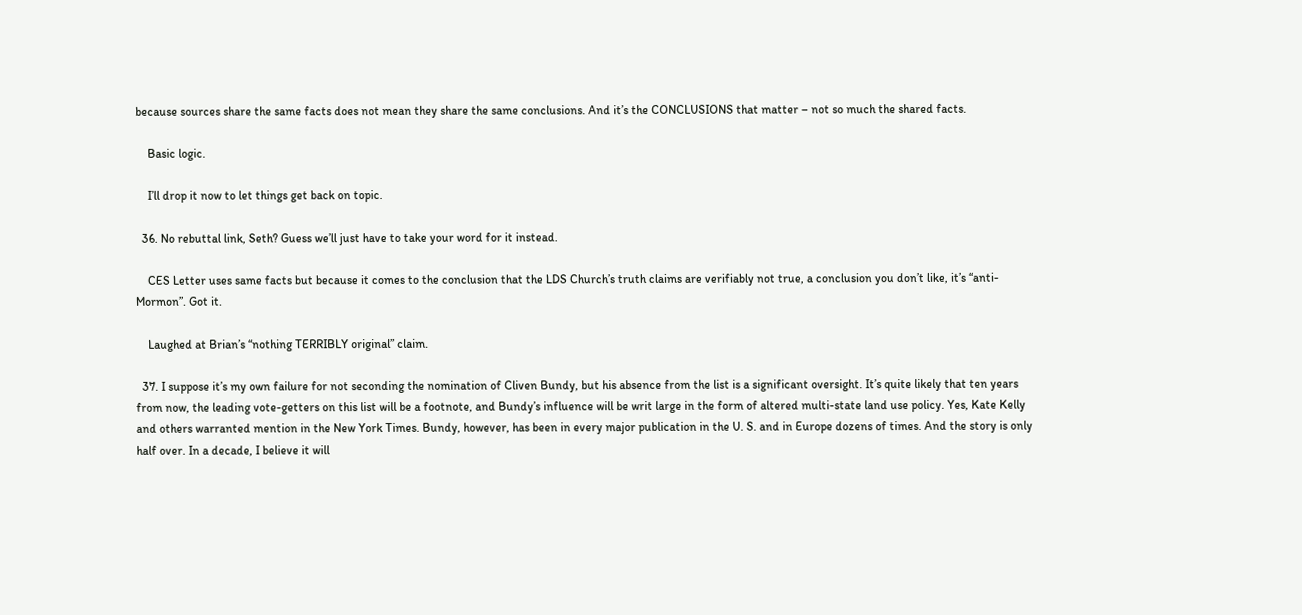because sources share the same facts does not mean they share the same conclusions. And it’s the CONCLUSIONS that matter – not so much the shared facts.

    Basic logic.

    I’ll drop it now to let things get back on topic.

  36. No rebuttal link, Seth? Guess we’ll just have to take your word for it instead.

    CES Letter uses same facts but because it comes to the conclusion that the LDS Church’s truth claims are verifiably not true, a conclusion you don’t like, it’s “anti-Mormon”. Got it.

    Laughed at Brian’s “nothing TERRIBLY original” claim.

  37. I suppose it’s my own failure for not seconding the nomination of Cliven Bundy, but his absence from the list is a significant oversight. It’s quite likely that ten years from now, the leading vote-getters on this list will be a footnote, and Bundy’s influence will be writ large in the form of altered multi-state land use policy. Yes, Kate Kelly and others warranted mention in the New York Times. Bundy, however, has been in every major publication in the U. S. and in Europe dozens of times. And the story is only half over. In a decade, I believe it will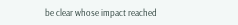be clear whose impact reached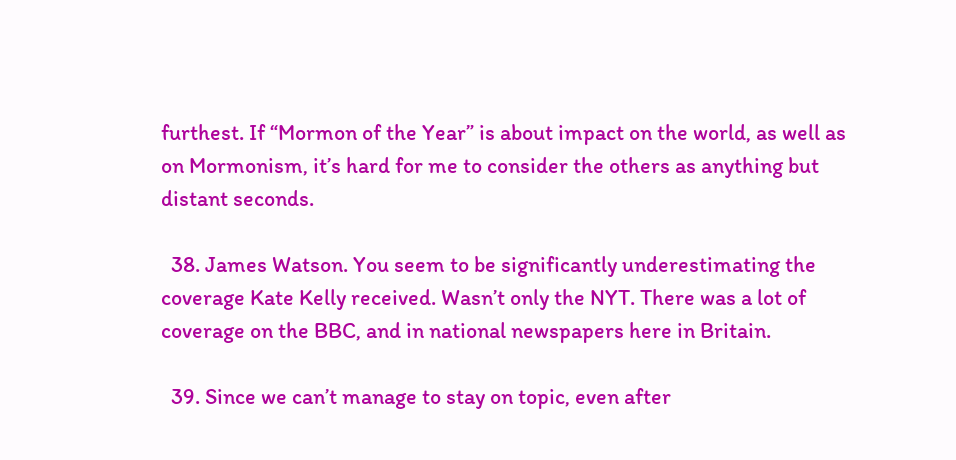furthest. If “Mormon of the Year” is about impact on the world, as well as on Mormonism, it’s hard for me to consider the others as anything but distant seconds.

  38. James Watson. You seem to be significantly underestimating the coverage Kate Kelly received. Wasn’t only the NYT. There was a lot of coverage on the BBC, and in national newspapers here in Britain.

  39. Since we can’t manage to stay on topic, even after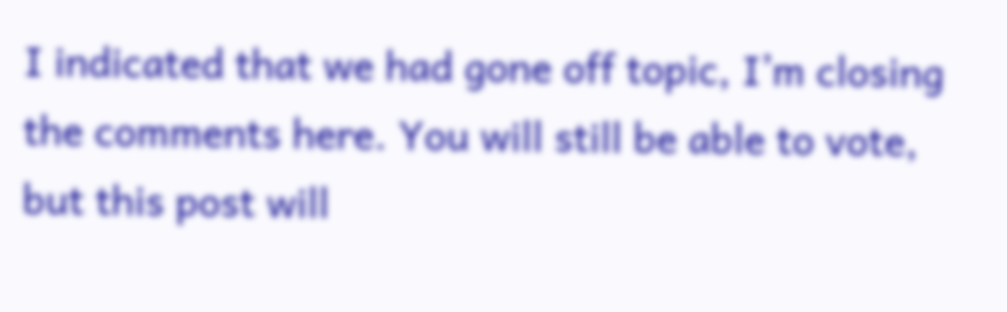I indicated that we had gone off topic, I’m closing the comments here. You will still be able to vote, but this post will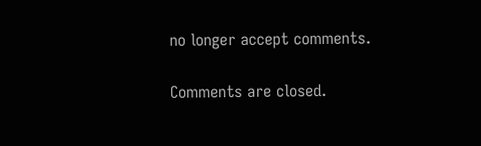no longer accept comments.

Comments are closed.